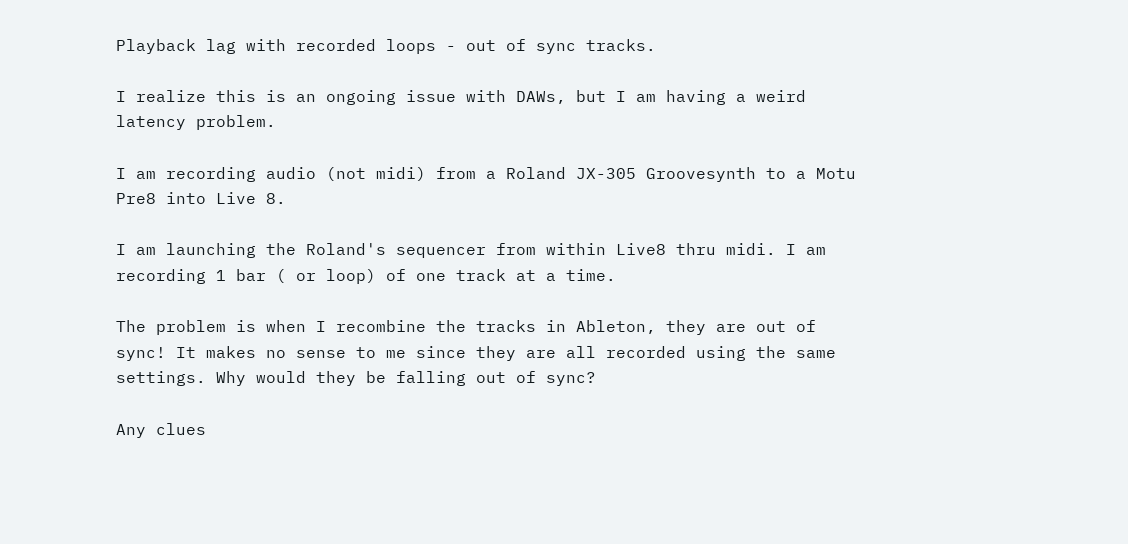Playback lag with recorded loops - out of sync tracks.

I realize this is an ongoing issue with DAWs, but I am having a weird latency problem.

I am recording audio (not midi) from a Roland JX-305 Groovesynth to a Motu Pre8 into Live 8.

I am launching the Roland's sequencer from within Live8 thru midi. I am recording 1 bar ( or loop) of one track at a time.

The problem is when I recombine the tracks in Ableton, they are out of sync! It makes no sense to me since they are all recorded using the same settings. Why would they be falling out of sync?

Any clues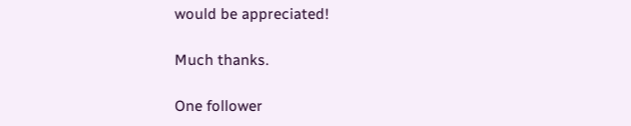would be appreciated!

Much thanks.

One follower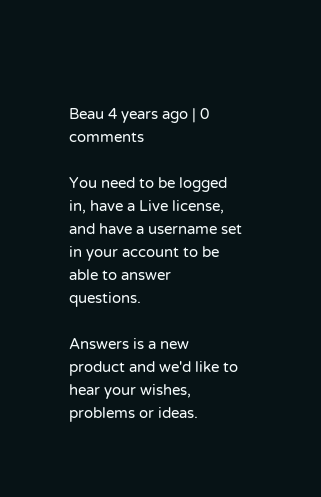Beau 4 years ago | 0 comments

You need to be logged in, have a Live license, and have a username set in your account to be able to answer questions.

Answers is a new product and we'd like to hear your wishes, problems or ideas.